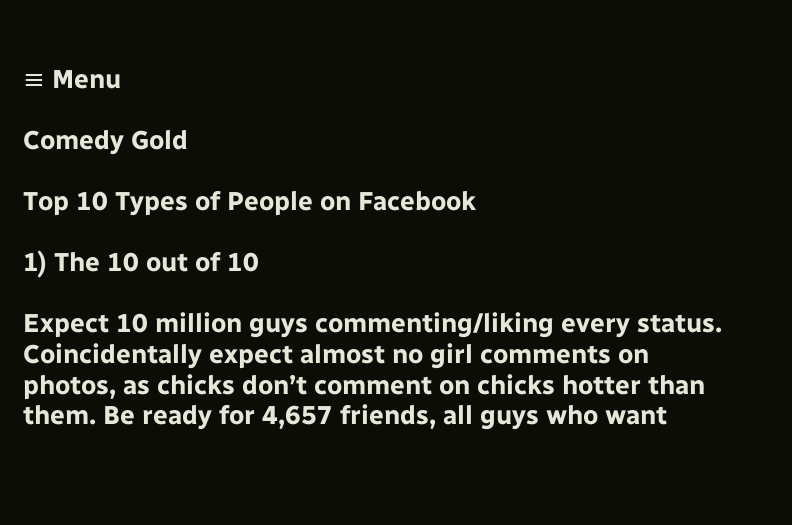≡ Menu

Comedy Gold

Top 10 Types of People on Facebook

1) The 10 out of 10

Expect 10 million guys commenting/liking every status.  Coincidentally expect almost no girl comments on photos, as chicks don’t comment on chicks hotter than them. Be ready for 4,657 friends, all guys who want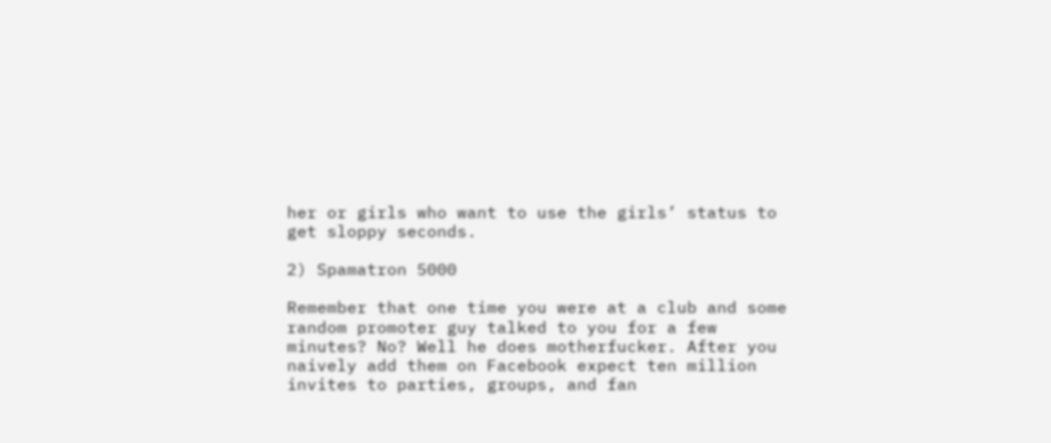her or girls who want to use the girls’ status to get sloppy seconds.

2) Spamatron 5000

Remember that one time you were at a club and some random promoter guy talked to you for a few minutes? No? Well he does motherfucker. After you naively add them on Facebook expect ten million invites to parties, groups, and fan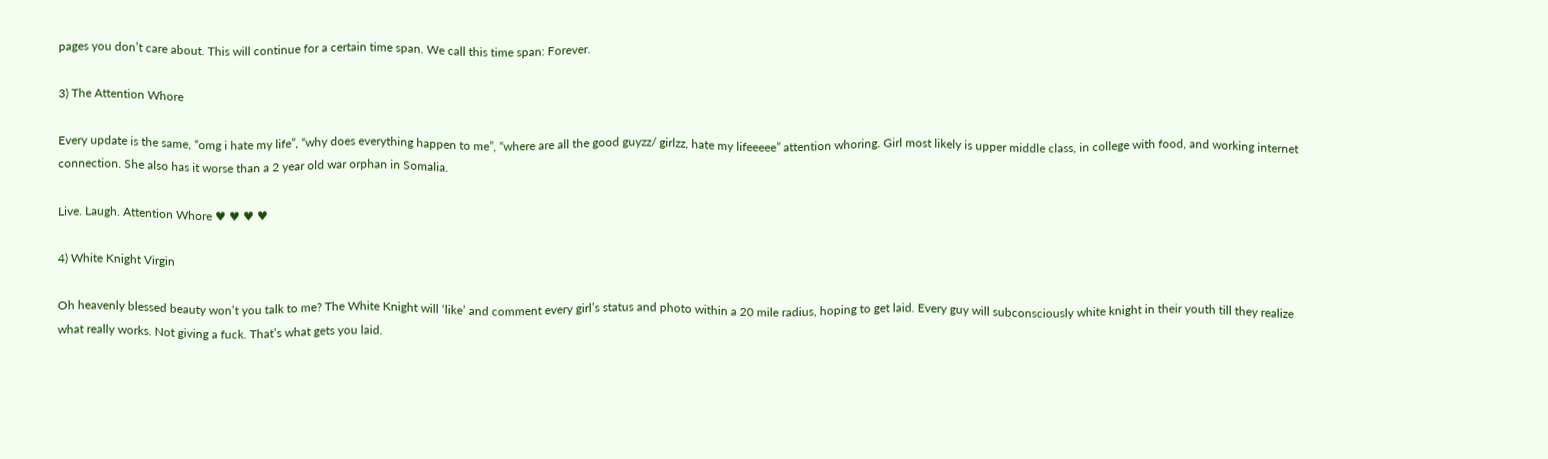pages you don’t care about. This will continue for a certain time span. We call this time span: Forever.

3) The Attention Whore

Every update is the same, “omg i hate my life”, “why does everything happen to me”, “where are all the good guyzz/ girlzz, hate my lifeeeee” attention whoring. Girl most likely is upper middle class, in college with food, and working internet connection. She also has it worse than a 2 year old war orphan in Somalia.

Live. Laugh. Attention Whore ♥ ♥ ♥ ♥

4) White Knight Virgin

Oh heavenly blessed beauty won’t you talk to me? The White Knight will ‘like’ and comment every girl’s status and photo within a 20 mile radius, hoping to get laid. Every guy will subconsciously white knight in their youth till they realize what really works. Not giving a fuck. That’s what gets you laid.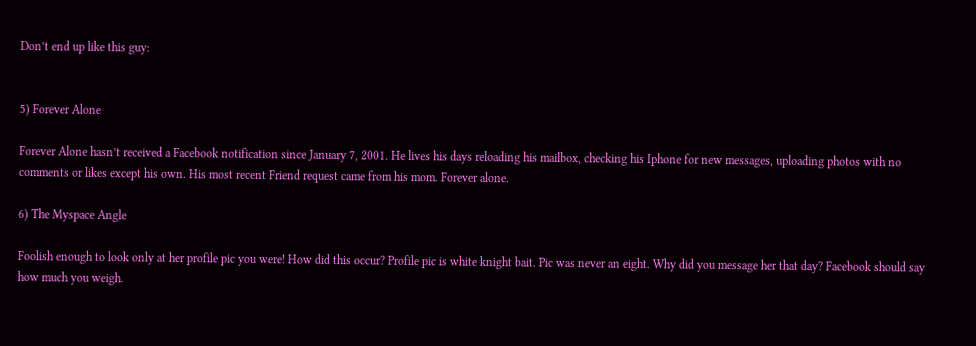Don’t end up like this guy:


5) Forever Alone

Forever Alone hasn’t received a Facebook notification since January 7, 2001. He lives his days reloading his mailbox, checking his Iphone for new messages, uploading photos with no comments or likes except his own. His most recent Friend request came from his mom. Forever alone.

6) The Myspace Angle

Foolish enough to look only at her profile pic you were! How did this occur? Profile pic is white knight bait. Pic was never an eight. Why did you message her that day? Facebook should say how much you weigh.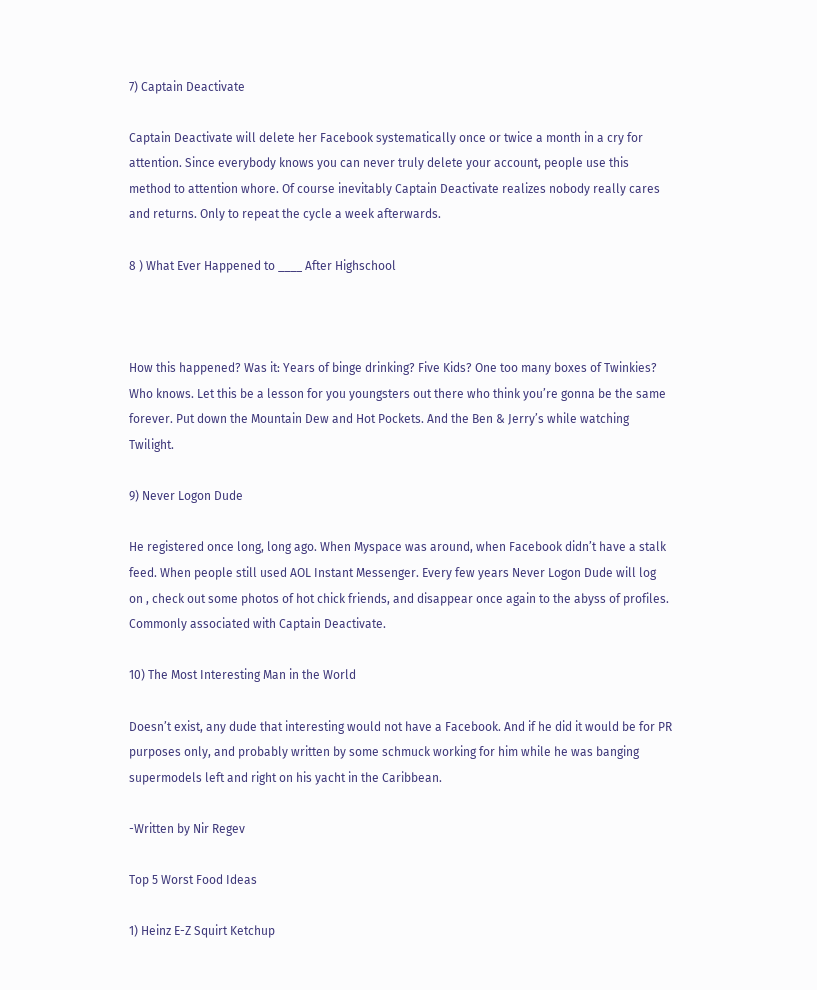7) Captain Deactivate

Captain Deactivate will delete her Facebook systematically once or twice a month in a cry for attention. Since everybody knows you can never truly delete your account, people use this method to attention whore. Of course inevitably Captain Deactivate realizes nobody really cares and returns. Only to repeat the cycle a week afterwards.

8 ) What Ever Happened to ____ After Highschool



How this happened? Was it: Years of binge drinking? Five Kids? One too many boxes of Twinkies? Who knows. Let this be a lesson for you youngsters out there who think you’re gonna be the same forever. Put down the Mountain Dew and Hot Pockets. And the Ben & Jerry’s while watching Twilight.

9) Never Logon Dude

He registered once long, long ago. When Myspace was around, when Facebook didn’t have a stalk feed. When people still used AOL Instant Messenger. Every few years Never Logon Dude will log on , check out some photos of hot chick friends, and disappear once again to the abyss of profiles. Commonly associated with Captain Deactivate.

10) The Most Interesting Man in the World

Doesn’t exist, any dude that interesting would not have a Facebook. And if he did it would be for PR purposes only, and probably written by some schmuck working for him while he was banging supermodels left and right on his yacht in the Caribbean.

-Written by Nir Regev

Top 5 Worst Food Ideas

1) Heinz E-Z Squirt Ketchup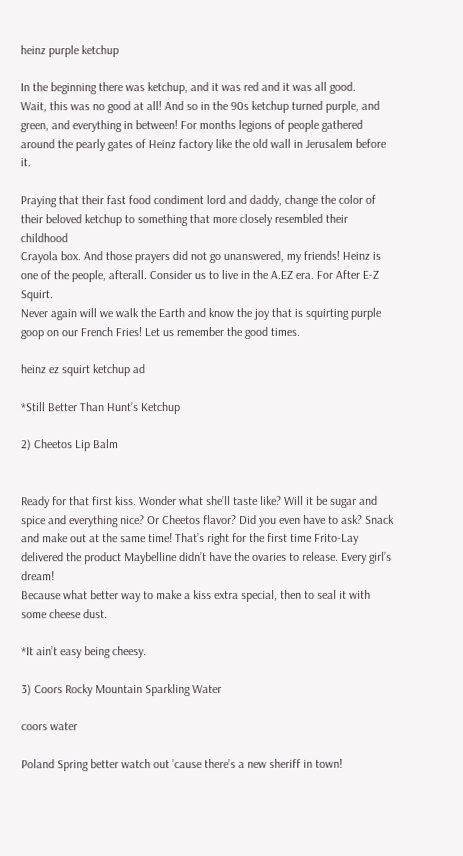heinz purple ketchup

In the beginning there was ketchup, and it was red and it was all good.
Wait, this was no good at all! And so in the 90s ketchup turned purple, and
green, and everything in between! For months legions of people gathered
around the pearly gates of Heinz factory like the old wall in Jerusalem before it.

Praying that their fast food condiment lord and daddy, change the color of
their beloved ketchup to something that more closely resembled their childhood
Crayola box. And those prayers did not go unanswered, my friends! Heinz is
one of the people, afterall. Consider us to live in the A.EZ era. For After E-Z Squirt.
Never again will we walk the Earth and know the joy that is squirting purple goop on our French Fries! Let us remember the good times.

heinz ez squirt ketchup ad

*Still Better Than Hunt’s Ketchup

2) Cheetos Lip Balm


Ready for that first kiss. Wonder what she’ll taste like? Will it be sugar and spice and everything nice? Or Cheetos flavor? Did you even have to ask? Snack and make out at the same time! That’s right for the first time Frito-Lay delivered the product Maybelline didn’t have the ovaries to release. Every girl’s dream!
Because what better way to make a kiss extra special, then to seal it with some cheese dust.

*It ain’t easy being cheesy.

3) Coors Rocky Mountain Sparkling Water

coors water

Poland Spring better watch out ’cause there’s a new sheriff in town!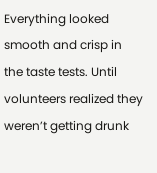Everything looked smooth and crisp in the taste tests. Until volunteers realized they weren’t getting drunk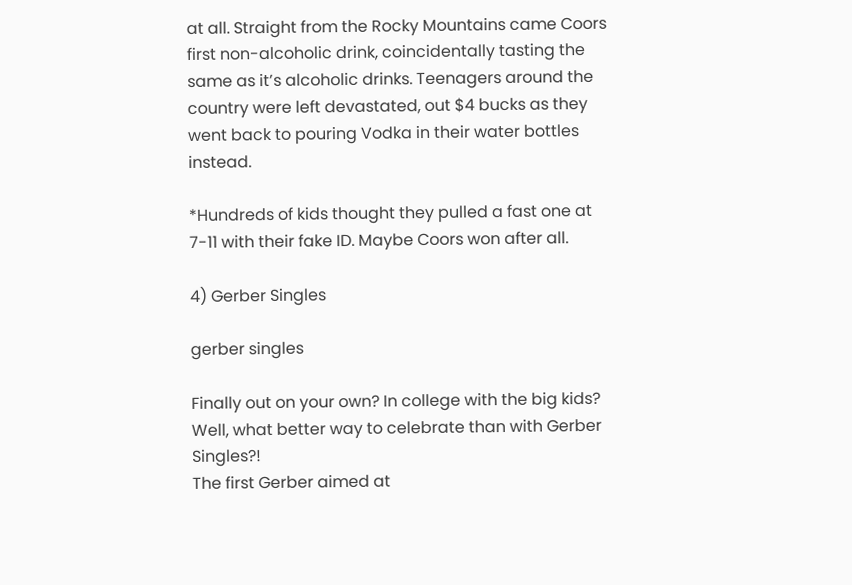at all. Straight from the Rocky Mountains came Coors first non-alcoholic drink, coincidentally tasting the same as it’s alcoholic drinks. Teenagers around the country were left devastated, out $4 bucks as they went back to pouring Vodka in their water bottles instead.

*Hundreds of kids thought they pulled a fast one at 7-11 with their fake ID. Maybe Coors won after all.

4) Gerber Singles

gerber singles

Finally out on your own? In college with the big kids?
Well, what better way to celebrate than with Gerber Singles?!
The first Gerber aimed at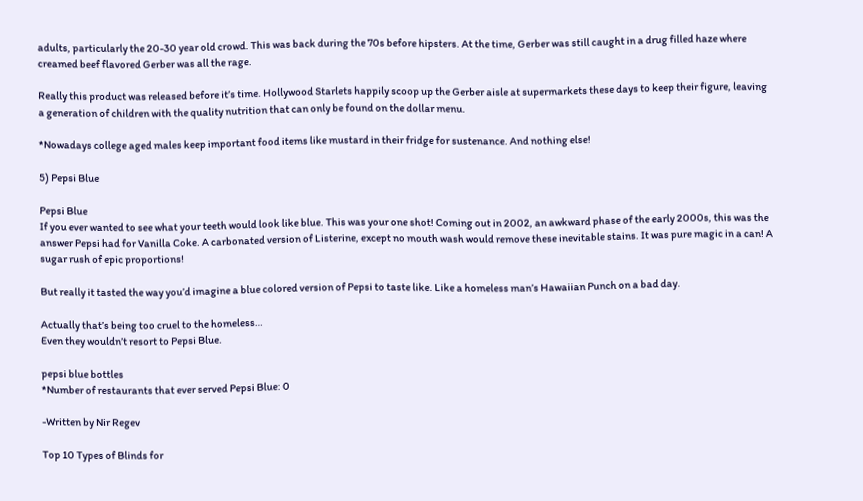adults, particularly the 20-30 year old crowd. This was back during the 70s before hipsters. At the time, Gerber was still caught in a drug filled haze where creamed beef flavored Gerber was all the rage.

Really this product was released before it’s time. Hollywood Starlets happily scoop up the Gerber aisle at supermarkets these days to keep their figure, leaving a generation of children with the quality nutrition that can only be found on the dollar menu.

*Nowadays college aged males keep important food items like mustard in their fridge for sustenance. And nothing else!

5) Pepsi Blue

Pepsi Blue
If you ever wanted to see what your teeth would look like blue. This was your one shot! Coming out in 2002, an awkward phase of the early 2000s, this was the answer Pepsi had for Vanilla Coke. A carbonated version of Listerine, except no mouth wash would remove these inevitable stains. It was pure magic in a can! A sugar rush of epic proportions!

But really it tasted the way you’d imagine a blue colored version of Pepsi to taste like. Like a homeless man’s Hawaiian Punch on a bad day.

Actually that’s being too cruel to the homeless…
Even they wouldn’t resort to Pepsi Blue.

pepsi blue bottles
*Number of restaurants that ever served Pepsi Blue: 0

-Written by Nir Regev

Top 10 Types of Blinds for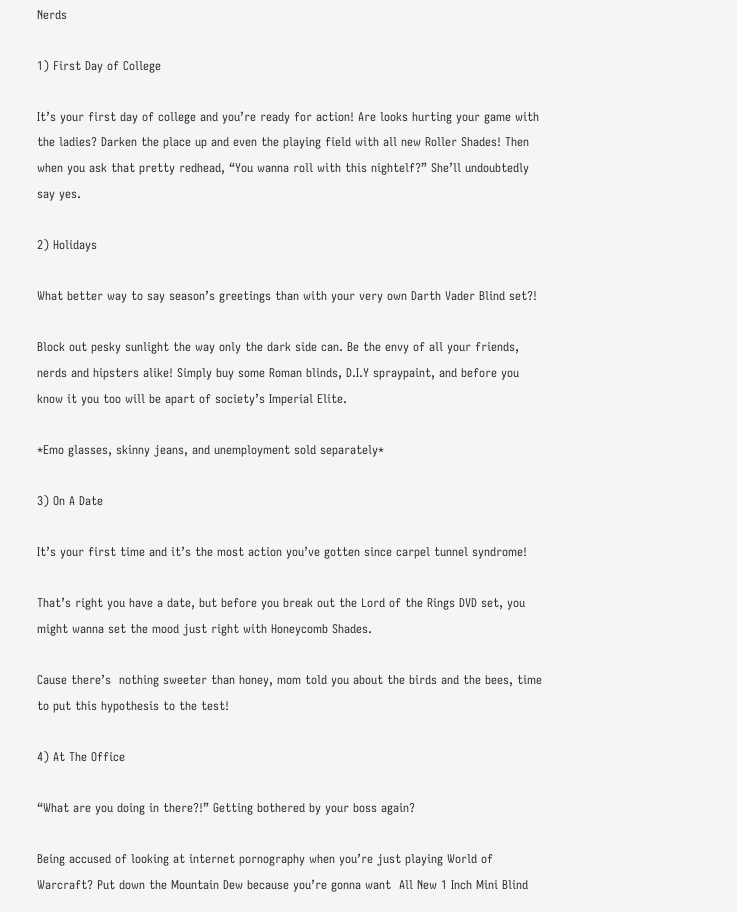Nerds

1) First Day of College

It’s your first day of college and you’re ready for action! Are looks hurting your game with the ladies? Darken the place up and even the playing field with all new Roller Shades! Then when you ask that pretty redhead, “You wanna roll with this nightelf?” She’ll undoubtedly say yes.

2) Holidays

What better way to say season’s greetings than with your very own Darth Vader Blind set?!

Block out pesky sunlight the way only the dark side can. Be the envy of all your friends, nerds and hipsters alike! Simply buy some Roman blinds, D.I.Y spraypaint, and before you know it you too will be apart of society’s Imperial Elite.

*Emo glasses, skinny jeans, and unemployment sold separately*

3) On A Date

It’s your first time and it’s the most action you’ve gotten since carpel tunnel syndrome!

That’s right you have a date, but before you break out the Lord of the Rings DVD set, you might wanna set the mood just right with Honeycomb Shades.

Cause there’s  nothing sweeter than honey, mom told you about the birds and the bees, time to put this hypothesis to the test!

4) At The Office

“What are you doing in there?!” Getting bothered by your boss again?

Being accused of looking at internet pornography when you’re just playing World of Warcraft? Put down the Mountain Dew because you’re gonna want  All New 1 Inch Mini Blind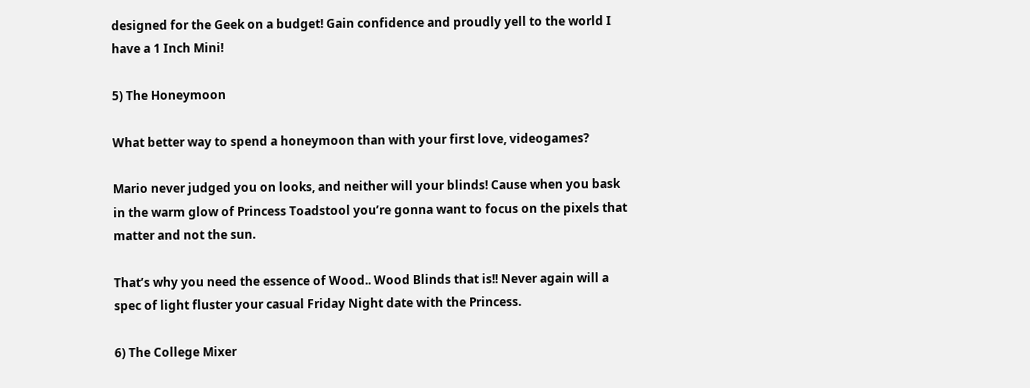designed for the Geek on a budget! Gain confidence and proudly yell to the world I have a 1 Inch Mini!

5) The Honeymoon

What better way to spend a honeymoon than with your first love, videogames?

Mario never judged you on looks, and neither will your blinds! Cause when you bask in the warm glow of Princess Toadstool you’re gonna want to focus on the pixels that matter and not the sun.

That’s why you need the essence of Wood.. Wood Blinds that is!! Never again will a spec of light fluster your casual Friday Night date with the Princess.

6) The College Mixer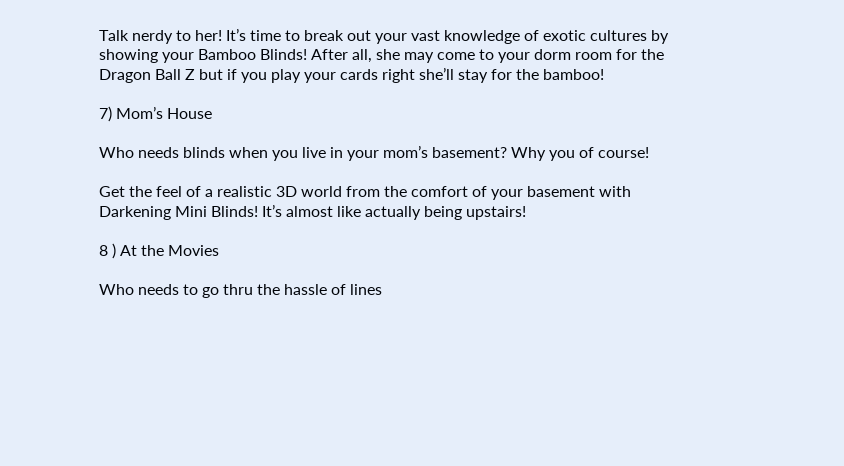Talk nerdy to her! It’s time to break out your vast knowledge of exotic cultures by showing your Bamboo Blinds! After all, she may come to your dorm room for the Dragon Ball Z but if you play your cards right she’ll stay for the bamboo!

7) Mom’s House

Who needs blinds when you live in your mom’s basement? Why you of course!

Get the feel of a realistic 3D world from the comfort of your basement with Darkening Mini Blinds! It’s almost like actually being upstairs!

8 ) At the Movies

Who needs to go thru the hassle of lines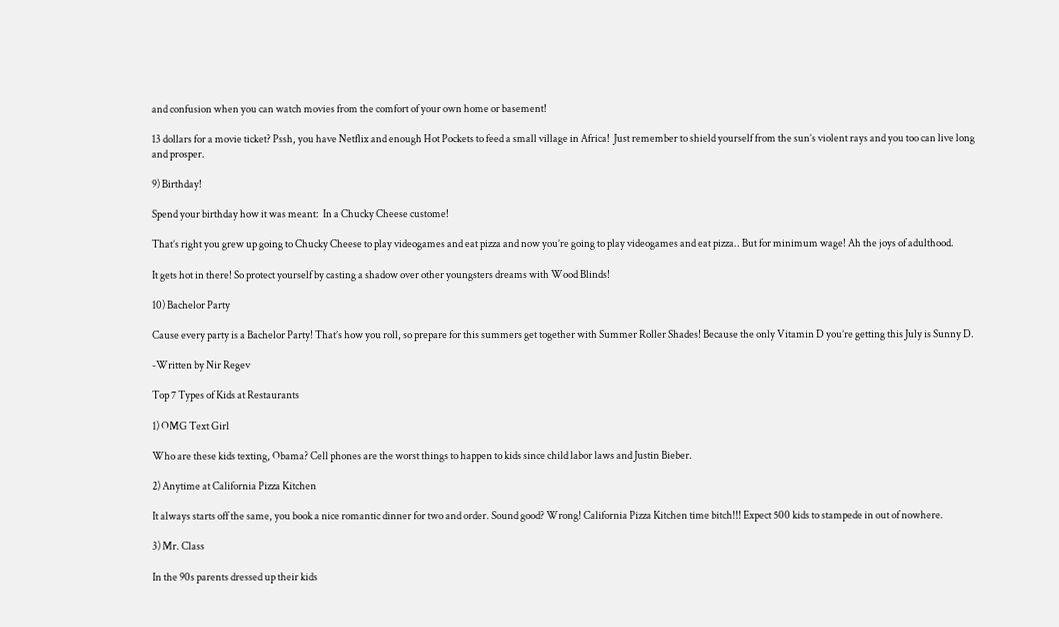and confusion when you can watch movies from the comfort of your own home or basement!

13 dollars for a movie ticket? Pssh, you have Netflix and enough Hot Pockets to feed a small village in Africa!  Just remember to shield yourself from the sun’s violent rays and you too can live long and prosper.

9) Birthday!

Spend your birthday how it was meant:  In a Chucky Cheese custome!

That’s right you grew up going to Chucky Cheese to play videogames and eat pizza and now you’re going to play videogames and eat pizza.. But for minimum wage! Ah the joys of adulthood.

It gets hot in there! So protect yourself by casting a shadow over other youngsters dreams with Wood Blinds!

10) Bachelor Party

Cause every party is a Bachelor Party! That’s how you roll, so prepare for this summers get together with Summer Roller Shades! Because the only Vitamin D you’re getting this July is Sunny D.

-Written by Nir Regev

Top 7 Types of Kids at Restaurants

1) OMG Text Girl

Who are these kids texting, Obama? Cell phones are the worst things to happen to kids since child labor laws and Justin Bieber.

2) Anytime at California Pizza Kitchen

It always starts off the same, you book a nice romantic dinner for two and order. Sound good? Wrong! California Pizza Kitchen time bitch!!! Expect 500 kids to stampede in out of nowhere.

3) Mr. Class

In the 90s parents dressed up their kids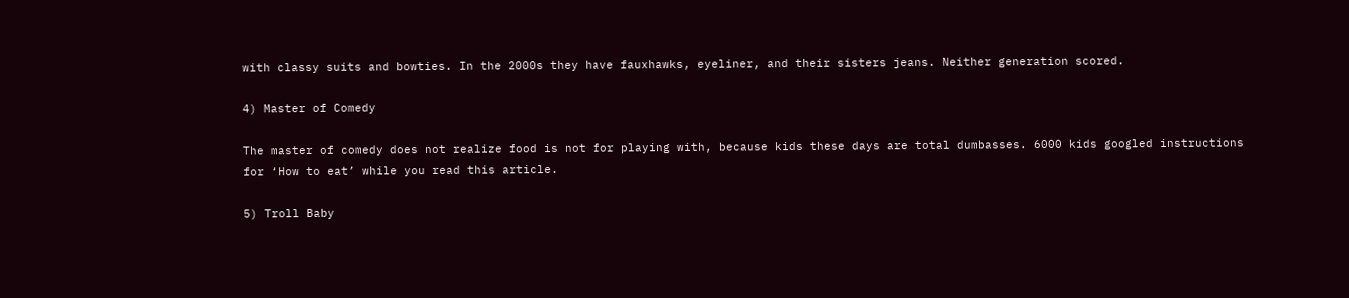with classy suits and bowties. In the 2000s they have fauxhawks, eyeliner, and their sisters jeans. Neither generation scored.

4) Master of Comedy

The master of comedy does not realize food is not for playing with, because kids these days are total dumbasses. 6000 kids googled instructions for ‘How to eat’ while you read this article.

5) Troll Baby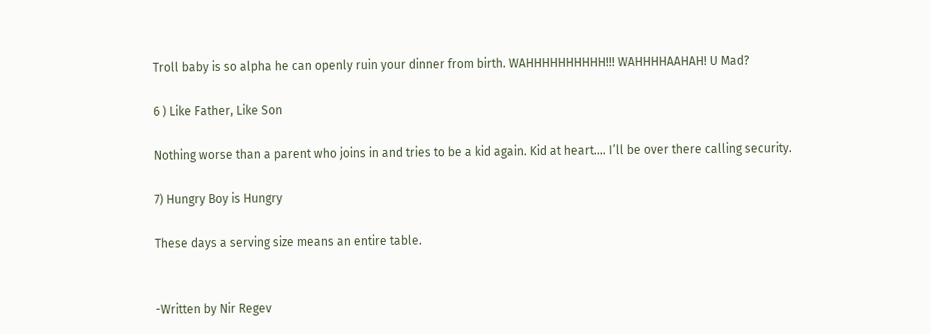Troll baby is so alpha he can openly ruin your dinner from birth. WAHHHHHHHHHH!!! WAHHHHAAHAH! U Mad?

6 ) Like Father, Like Son

Nothing worse than a parent who joins in and tries to be a kid again. Kid at heart…. I’ll be over there calling security.

7) Hungry Boy is Hungry

These days a serving size means an entire table.


-Written by Nir Regev